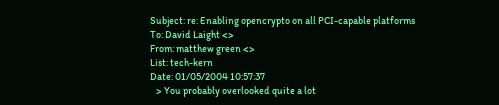Subject: re: Enabling opencrypto on all PCI-capable platforms
To: David Laight <>
From: matthew green <>
List: tech-kern
Date: 01/05/2004 10:57:37
   > You probably overlooked quite a lot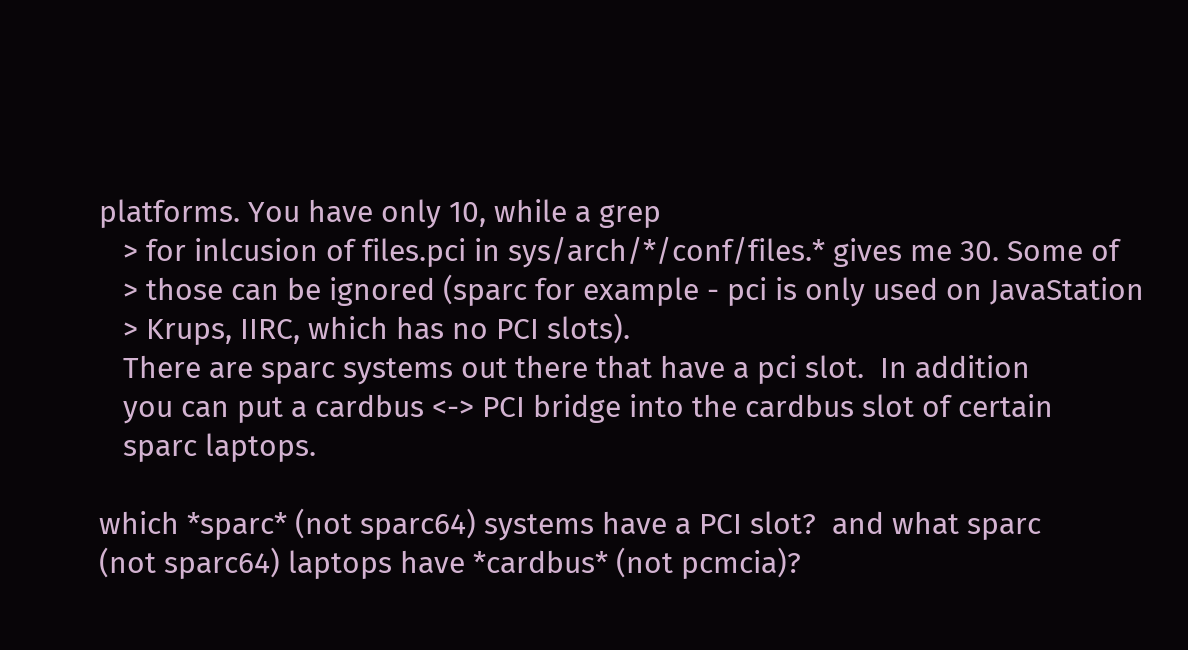platforms. You have only 10, while a grep
   > for inlcusion of files.pci in sys/arch/*/conf/files.* gives me 30. Some of
   > those can be ignored (sparc for example - pci is only used on JavaStation
   > Krups, IIRC, which has no PCI slots).
   There are sparc systems out there that have a pci slot.  In addition
   you can put a cardbus <-> PCI bridge into the cardbus slot of certain
   sparc laptops.

which *sparc* (not sparc64) systems have a PCI slot?  and what sparc
(not sparc64) laptops have *cardbus* (not pcmcia)?